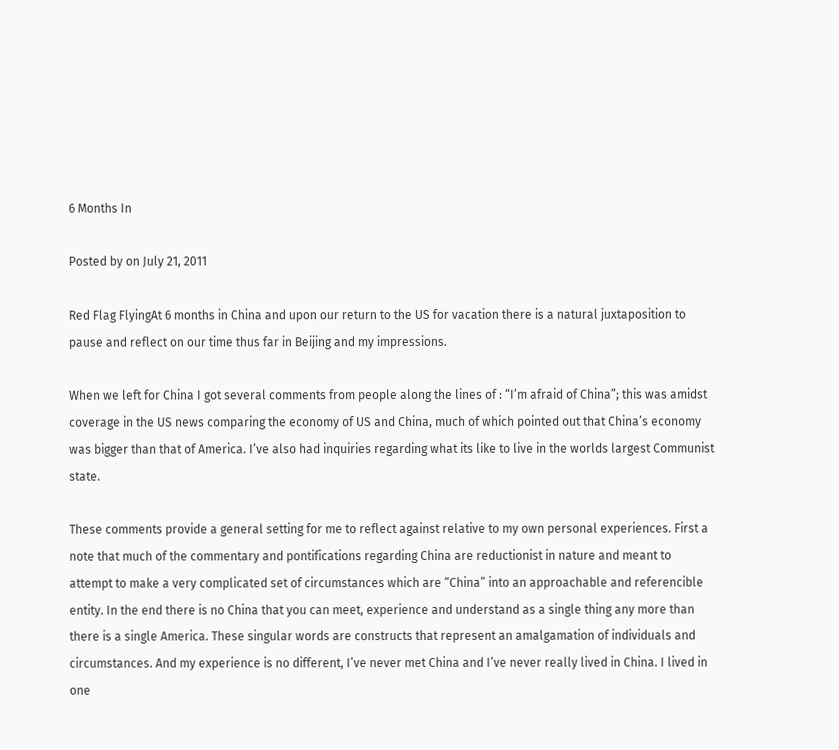6 Months In

Posted by on July 21, 2011

Red Flag FlyingAt 6 months in China and upon our return to the US for vacation there is a natural juxtaposition to pause and reflect on our time thus far in Beijing and my impressions.

When we left for China I got several comments from people along the lines of : “I’m afraid of China”; this was amidst coverage in the US news comparing the economy of US and China, much of which pointed out that China’s economy was bigger than that of America. I’ve also had inquiries regarding what its like to live in the worlds largest Communist state.

These comments provide a general setting for me to reflect against relative to my own personal experiences. First a note that much of the commentary and pontifications regarding China are reductionist in nature and meant to attempt to make a very complicated set of circumstances which are “China” into an approachable and referencible entity. In the end there is no China that you can meet, experience and understand as a single thing any more than there is a single America. These singular words are constructs that represent an amalgamation of individuals and circumstances. And my experience is no different, I’ve never met China and I’ve never really lived in China. I lived in one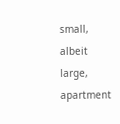small, albeit large, apartment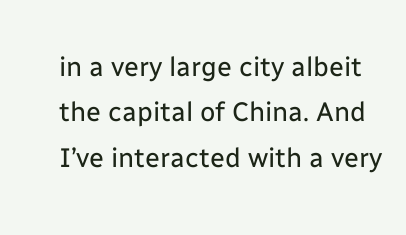in a very large city albeit the capital of China. And I’ve interacted with a very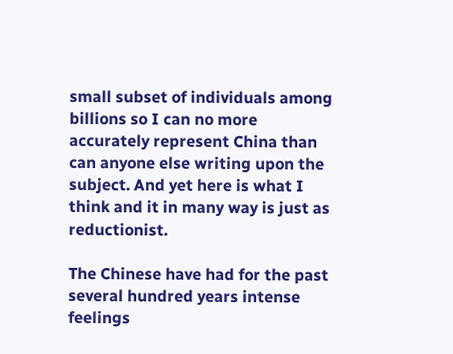small subset of individuals among billions so I can no more accurately represent China than can anyone else writing upon the subject. And yet here is what I think and it in many way is just as reductionist.

The Chinese have had for the past several hundred years intense feelings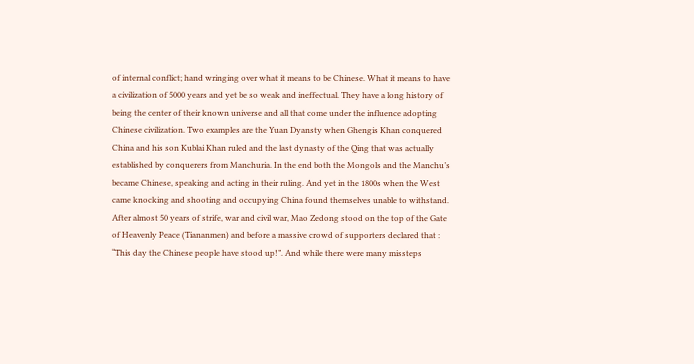of internal conflict; hand wringing over what it means to be Chinese. What it means to have a civilization of 5000 years and yet be so weak and ineffectual. They have a long history of being the center of their known universe and all that come under the influence adopting Chinese civilization. Two examples are the Yuan Dyansty when Ghengis Khan conquered China and his son Kublai Khan ruled and the last dynasty of the Qing that was actually established by conquerers from Manchuria. In the end both the Mongols and the Manchu’s became Chinese, speaking and acting in their ruling. And yet in the 1800s when the West came knocking and shooting and occupying China found themselves unable to withstand. After almost 50 years of strife, war and civil war, Mao Zedong stood on the top of the Gate of Heavenly Peace (Tiananmen) and before a massive crowd of supporters declared that : “This day the Chinese people have stood up!”. And while there were many missteps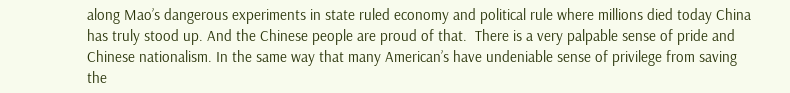along Mao’s dangerous experiments in state ruled economy and political rule where millions died today China has truly stood up. And the Chinese people are proud of that.  There is a very palpable sense of pride and Chinese nationalism. In the same way that many American’s have undeniable sense of privilege from saving the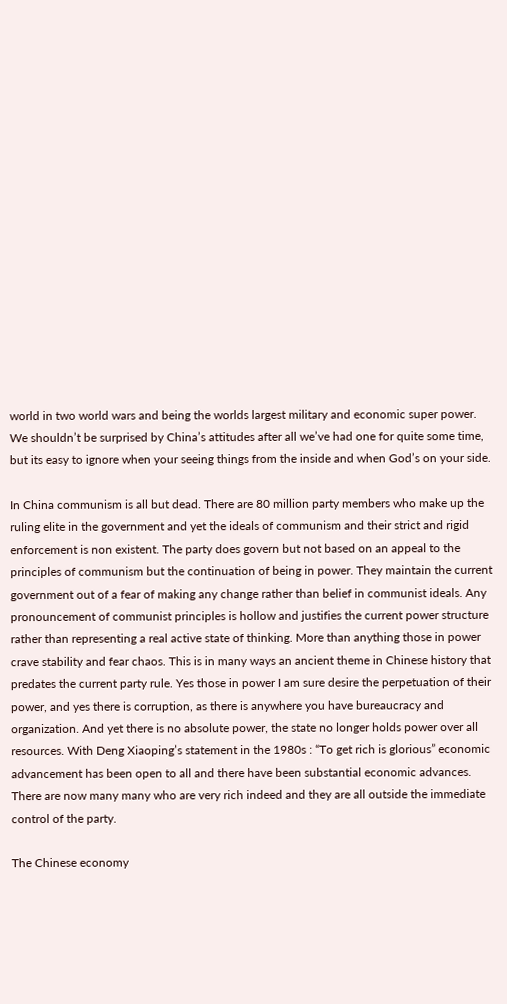world in two world wars and being the worlds largest military and economic super power. We shouldn’t be surprised by China’s attitudes after all we’ve had one for quite some time, but its easy to ignore when your seeing things from the inside and when God’s on your side.

In China communism is all but dead. There are 80 million party members who make up the ruling elite in the government and yet the ideals of communism and their strict and rigid enforcement is non existent. The party does govern but not based on an appeal to the principles of communism but the continuation of being in power. They maintain the current government out of a fear of making any change rather than belief in communist ideals. Any pronouncement of communist principles is hollow and justifies the current power structure rather than representing a real active state of thinking. More than anything those in power crave stability and fear chaos. This is in many ways an ancient theme in Chinese history that predates the current party rule. Yes those in power I am sure desire the perpetuation of their power, and yes there is corruption, as there is anywhere you have bureaucracy and organization. And yet there is no absolute power, the state no longer holds power over all resources. With Deng Xiaoping’s statement in the 1980s : “To get rich is glorious” economic advancement has been open to all and there have been substantial economic advances. There are now many many who are very rich indeed and they are all outside the immediate control of the party.

The Chinese economy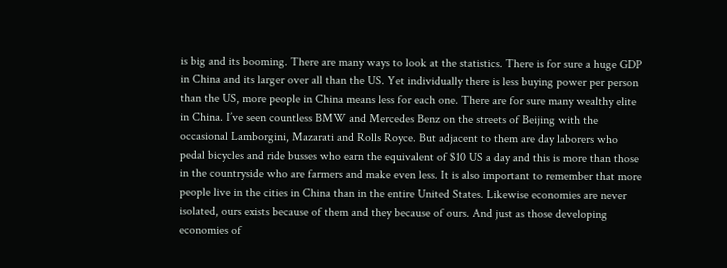is big and its booming. There are many ways to look at the statistics. There is for sure a huge GDP in China and its larger over all than the US. Yet individually there is less buying power per person than the US, more people in China means less for each one. There are for sure many wealthy elite in China. I’ve seen countless BMW and Mercedes Benz on the streets of Beijing with the occasional Lamborgini, Mazarati and Rolls Royce. But adjacent to them are day laborers who pedal bicycles and ride busses who earn the equivalent of $10 US a day and this is more than those in the countryside who are farmers and make even less. It is also important to remember that more people live in the cities in China than in the entire United States. Likewise economies are never isolated, ours exists because of them and they because of ours. And just as those developing economies of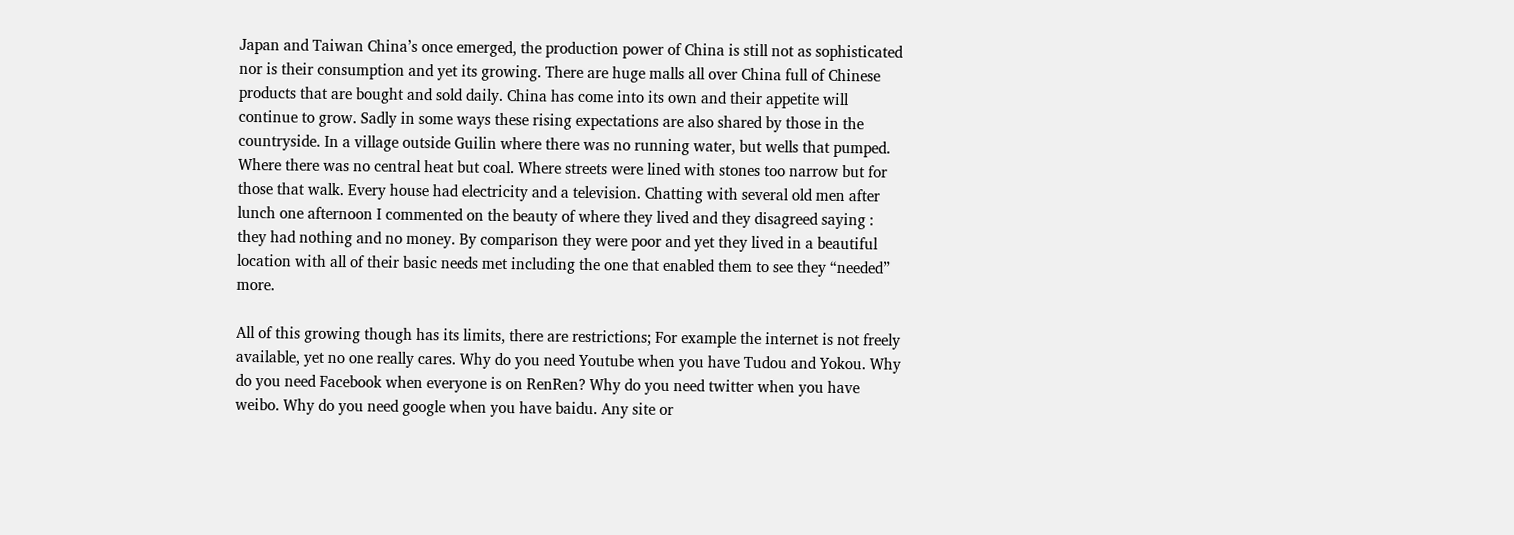Japan and Taiwan China’s once emerged, the production power of China is still not as sophisticated nor is their consumption and yet its growing. There are huge malls all over China full of Chinese products that are bought and sold daily. China has come into its own and their appetite will continue to grow. Sadly in some ways these rising expectations are also shared by those in the countryside. In a village outside Guilin where there was no running water, but wells that pumped. Where there was no central heat but coal. Where streets were lined with stones too narrow but for those that walk. Every house had electricity and a television. Chatting with several old men after lunch one afternoon I commented on the beauty of where they lived and they disagreed saying : they had nothing and no money. By comparison they were poor and yet they lived in a beautiful location with all of their basic needs met including the one that enabled them to see they “needed” more.

All of this growing though has its limits, there are restrictions; For example the internet is not freely available, yet no one really cares. Why do you need Youtube when you have Tudou and Yokou. Why do you need Facebook when everyone is on RenRen? Why do you need twitter when you have weibo. Why do you need google when you have baidu. Any site or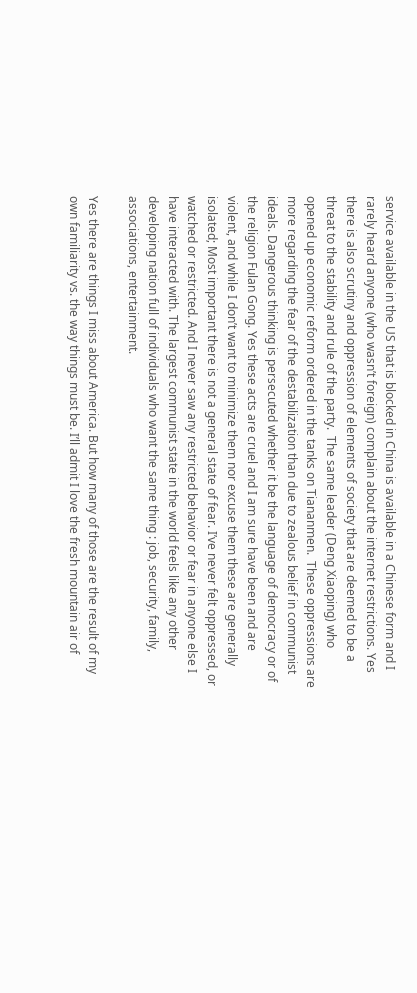service available in the US that is blocked in China is available in a Chinese form and I rarely heard anyone (who wasn’t foreign) complain about the internet restrictions. Yes there is also scrutiny and oppression of elements of society that are deemed to be a threat to the stability and rule of the party.  The same leader (Deng Xiaoping) who opened up economic reform ordered in the tanks on Tiananmen.  These oppressions are more regarding the fear of the destabilization than due to zealous belief in communist ideals. Dangerous thinking is persecuted whether it be the language of democracy or of the religion Fulan Gong. Yes these acts are cruel and I am sure have been and are violent, and while I don’t want to minimize them nor excuse them these are generally isolated; Most important there is not a general state of fear. I’ve never felt oppressed, or watched or restricted. And I never saw any restricted behavior or fear in anyone else I have interacted with. The largest communist state in the world feels like any other developing nation full of individuals who want the same thing : job, security, family, associations, entertainment.

Yes there are things I miss about America. But how many of those are the result of my own familiarity vs. the way things must be. I’ll admit I love the fresh mountain air of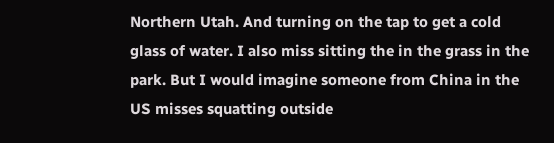Northern Utah. And turning on the tap to get a cold glass of water. I also miss sitting the in the grass in the park. But I would imagine someone from China in the US misses squatting outside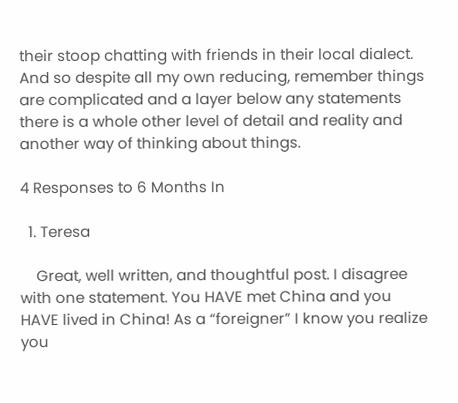their stoop chatting with friends in their local dialect. And so despite all my own reducing, remember things are complicated and a layer below any statements there is a whole other level of detail and reality and another way of thinking about things.

4 Responses to 6 Months In

  1. Teresa

    Great, well written, and thoughtful post. I disagree with one statement. You HAVE met China and you HAVE lived in China! As a “foreigner” I know you realize you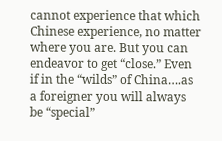cannot experience that which Chinese experience, no matter where you are. But you can endeavor to get “close.” Even if in the “wilds” of China….as a foreigner you will always be “special”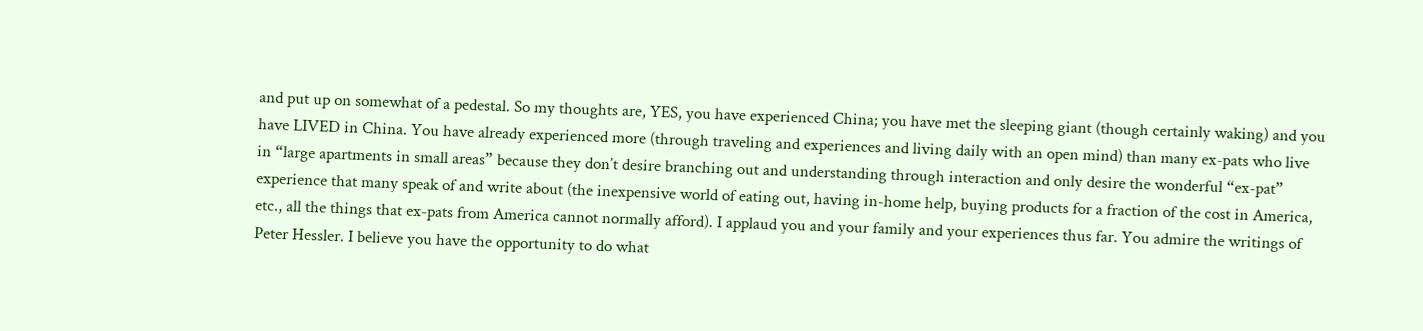and put up on somewhat of a pedestal. So my thoughts are, YES, you have experienced China; you have met the sleeping giant (though certainly waking) and you have LIVED in China. You have already experienced more (through traveling and experiences and living daily with an open mind) than many ex-pats who live in “large apartments in small areas” because they don’t desire branching out and understanding through interaction and only desire the wonderful “ex-pat” experience that many speak of and write about (the inexpensive world of eating out, having in-home help, buying products for a fraction of the cost in America, etc., all the things that ex-pats from America cannot normally afford). I applaud you and your family and your experiences thus far. You admire the writings of Peter Hessler. I believe you have the opportunity to do what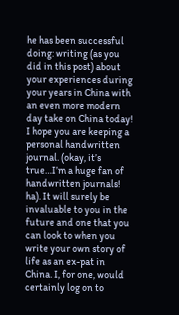he has been successful doing: writing (as you did in this post) about your experiences during your years in China with an even more modern day take on China today! I hope you are keeping a personal handwritten journal. (okay, it’s true…I’m a huge fan of handwritten journals! ha). It will surely be invaluable to you in the future and one that you can look to when you write your own story of life as an ex-pat in China. I, for one, would certainly log on to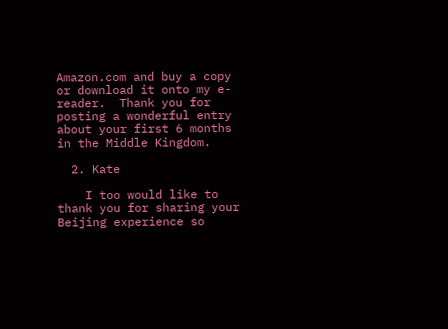Amazon.com and buy a copy or download it onto my e-reader.  Thank you for posting a wonderful entry about your first 6 months in the Middle Kingdom.

  2. Kate

    I too would like to thank you for sharing your Beijing experience so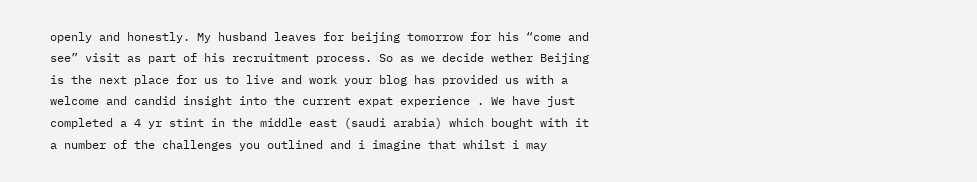openly and honestly. My husband leaves for beijing tomorrow for his “come and see” visit as part of his recruitment process. So as we decide wether Beijing is the next place for us to live and work your blog has provided us with a welcome and candid insight into the current expat experience . We have just completed a 4 yr stint in the middle east (saudi arabia) which bought with it a number of the challenges you outlined and i imagine that whilst i may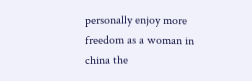personally enjoy more freedom as a woman in china the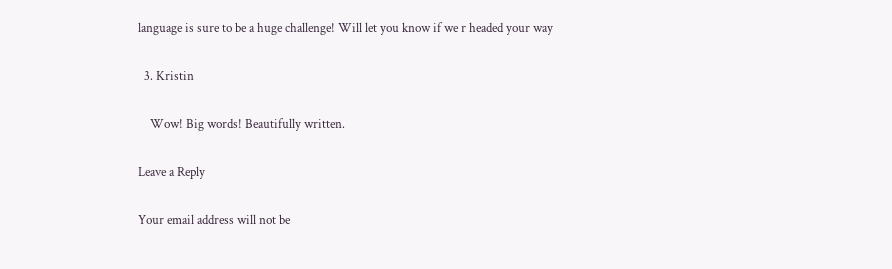language is sure to be a huge challenge! Will let you know if we r headed your way

  3. Kristin

    Wow! Big words! Beautifully written.

Leave a Reply

Your email address will not be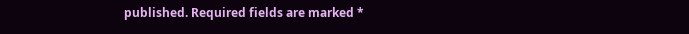published. Required fields are marked *